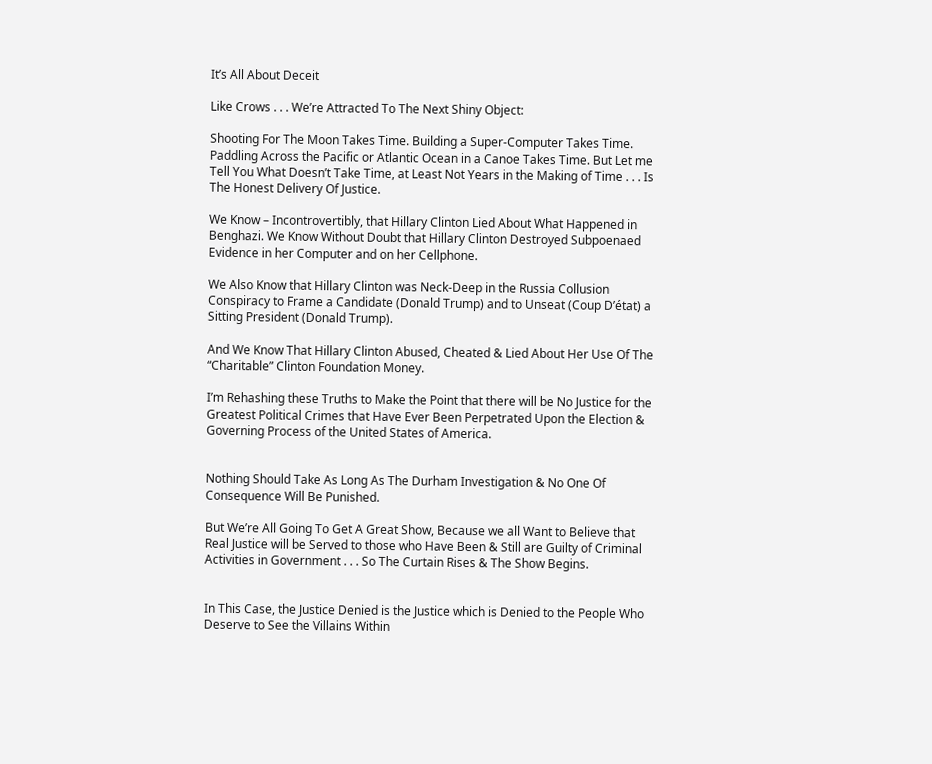It’s All About Deceit

Like Crows . . . We’re Attracted To The Next Shiny Object:

Shooting For The Moon Takes Time. Building a Super-Computer Takes Time. Paddling Across the Pacific or Atlantic Ocean in a Canoe Takes Time. But Let me Tell You What Doesn’t Take Time, at Least Not Years in the Making of Time . . . Is The Honest Delivery Of Justice.

We Know – Incontrovertibly, that Hillary Clinton Lied About What Happened in Benghazi. We Know Without Doubt that Hillary Clinton Destroyed Subpoenaed Evidence in her Computer and on her Cellphone.

We Also Know that Hillary Clinton was Neck-Deep in the Russia Collusion Conspiracy to Frame a Candidate (Donald Trump) and to Unseat (Coup D’état) a Sitting President (Donald Trump).

And We Know That Hillary Clinton Abused, Cheated & Lied About Her Use Of The “Charitable” Clinton Foundation Money.

I’m Rehashing these Truths to Make the Point that there will be No Justice for the Greatest Political Crimes that Have Ever Been Perpetrated Upon the Election & Governing Process of the United States of America.


Nothing Should Take As Long As The Durham Investigation & No One Of Consequence Will Be Punished.

But We’re All Going To Get A Great Show, Because we all Want to Believe that Real Justice will be Served to those who Have Been & Still are Guilty of Criminal Activities in Government . . . So The Curtain Rises & The Show Begins.


In This Case, the Justice Denied is the Justice which is Denied to the People Who Deserve to See the Villains Within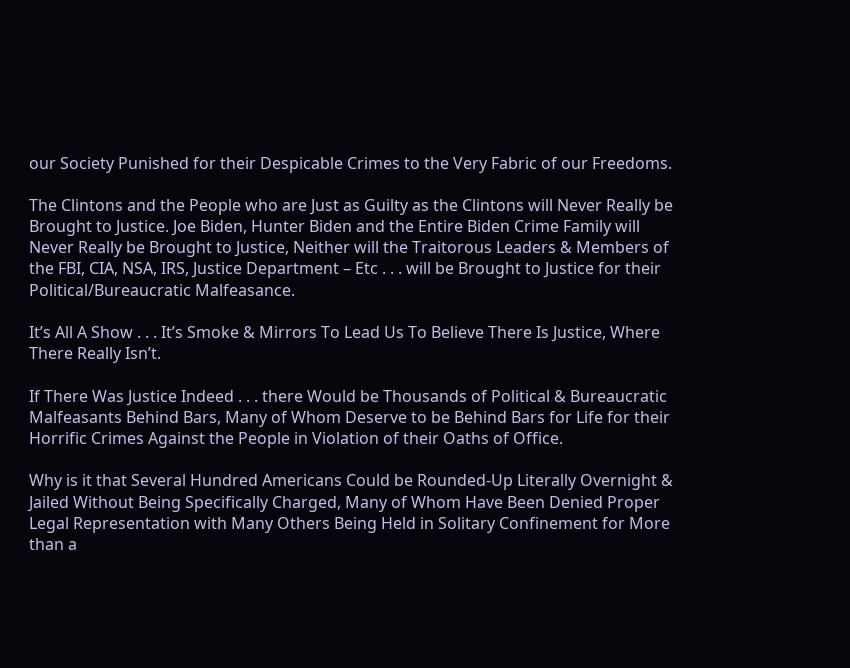our Society Punished for their Despicable Crimes to the Very Fabric of our Freedoms.

The Clintons and the People who are Just as Guilty as the Clintons will Never Really be Brought to Justice. Joe Biden, Hunter Biden and the Entire Biden Crime Family will Never Really be Brought to Justice, Neither will the Traitorous Leaders & Members of the FBI, CIA, NSA, IRS, Justice Department – Etc . . . will be Brought to Justice for their Political/Bureaucratic Malfeasance.

It’s All A Show . . . It’s Smoke & Mirrors To Lead Us To Believe There Is Justice, Where There Really Isn’t.

If There Was Justice Indeed . . . there Would be Thousands of Political & Bureaucratic Malfeasants Behind Bars, Many of Whom Deserve to be Behind Bars for Life for their Horrific Crimes Against the People in Violation of their Oaths of Office.

Why is it that Several Hundred Americans Could be Rounded-Up Literally Overnight & Jailed Without Being Specifically Charged, Many of Whom Have Been Denied Proper Legal Representation with Many Others Being Held in Solitary Confinement for More than a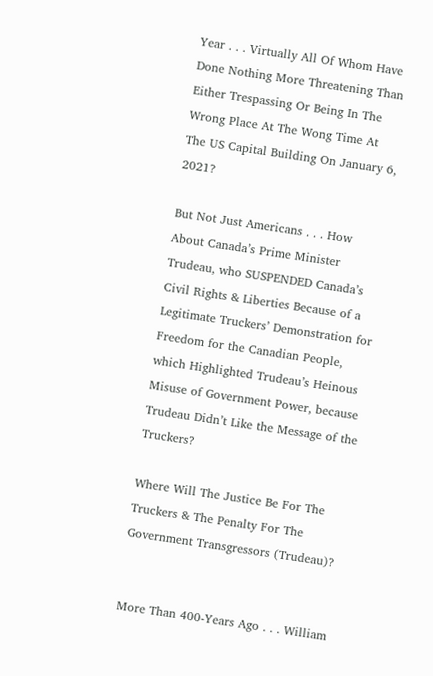Year . . . Virtually All Of Whom Have Done Nothing More Threatening Than Either Trespassing Or Being In The Wrong Place At The Wong Time At The US Capital Building On January 6, 2021?

But Not Just Americans . . . How About Canada’s Prime Minister Trudeau, who SUSPENDED Canada’s Civil Rights & Liberties Because of a Legitimate Truckers’ Demonstration for Freedom for the Canadian People, which Highlighted Trudeau’s Heinous Misuse of Government Power, because Trudeau Didn’t Like the Message of the Truckers?

Where Will The Justice Be For The Truckers & The Penalty For The Government Transgressors (Trudeau)?


More Than 400-Years Ago . . . William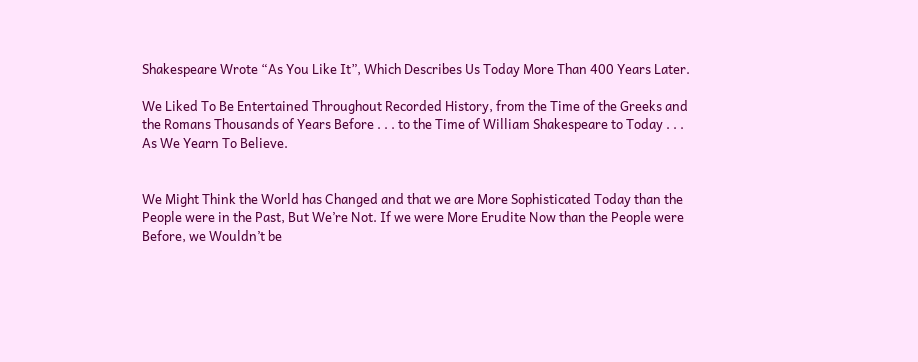Shakespeare Wrote “As You Like It”, Which Describes Us Today More Than 400 Years Later.

We Liked To Be Entertained Throughout Recorded History, from the Time of the Greeks and the Romans Thousands of Years Before . . . to the Time of William Shakespeare to Today . . . As We Yearn To Believe.


We Might Think the World has Changed and that we are More Sophisticated Today than the People were in the Past, But We’re Not. If we were More Erudite Now than the People were Before, we Wouldn’t be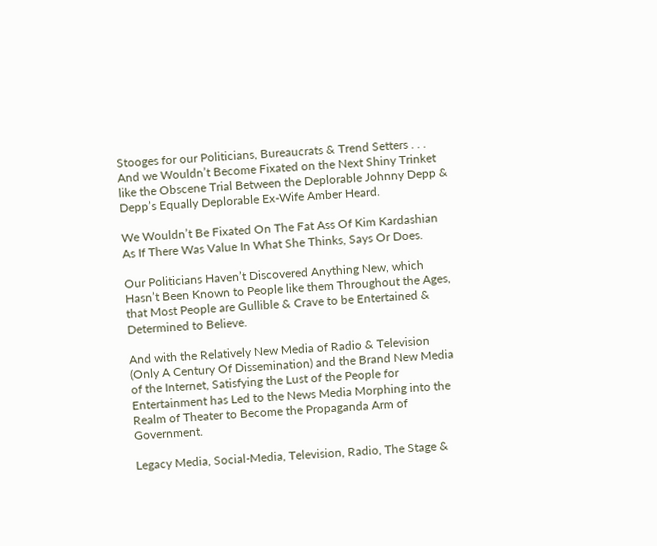Stooges for our Politicians, Bureaucrats & Trend Setters . . . And we Wouldn’t Become Fixated on the Next Shiny Trinket like the Obscene Trial Between the Deplorable Johnny Depp & Depp’s Equally Deplorable Ex-Wife Amber Heard.

We Wouldn’t Be Fixated On The Fat Ass Of Kim Kardashian As If There Was Value In What She Thinks, Says Or Does.

Our Politicians Haven’t Discovered Anything New, which Hasn’t Been Known to People like them Throughout the Ages, that Most People are Gullible & Crave to be Entertained & Determined to Believe.

And with the Relatively New Media of Radio & Television (Only A Century Of Dissemination) and the Brand New Media of the Internet, Satisfying the Lust of the People for Entertainment has Led to the News Media Morphing into the Realm of Theater to Become the Propaganda Arm of Government.

Legacy Media, Social-Media, Television, Radio, The Stage &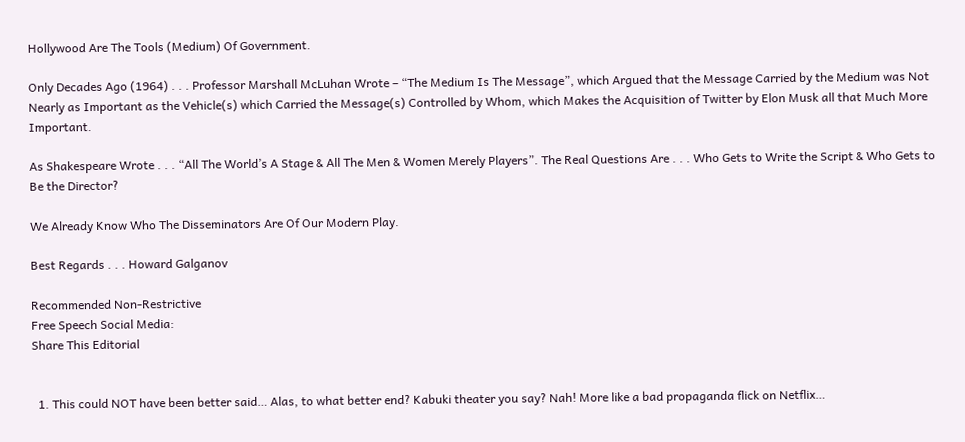Hollywood Are The Tools (Medium) Of Government.

Only Decades Ago (1964) . . . Professor Marshall McLuhan Wrote – “The Medium Is The Message”, which Argued that the Message Carried by the Medium was Not Nearly as Important as the Vehicle(s) which Carried the Message(s) Controlled by Whom, which Makes the Acquisition of Twitter by Elon Musk all that Much More Important.

As Shakespeare Wrote . . . “All The World’s A Stage & All The Men & Women Merely Players”. The Real Questions Are . . . Who Gets to Write the Script & Who Gets to Be the Director?

We Already Know Who The Disseminators Are Of Our Modern Play.

Best Regards . . . Howard Galganov

Recommended Non-Restrictive
Free Speech Social Media:
Share This Editorial


  1. This could NOT have been better said… Alas, to what better end? Kabuki theater you say? Nah! More like a bad propaganda flick on Netflix…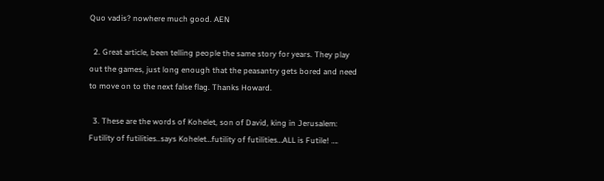Quo vadis? nowhere much good. AEN

  2. Great article, been telling people the same story for years. They play out the games, just long enough that the peasantry gets bored and need to move on to the next false flag. Thanks Howard.

  3. These are the words of Kohelet, son of David, king in Jerusalem: Futility of futilities..says Kohelet…futility of futilities…ALL is Futile! ….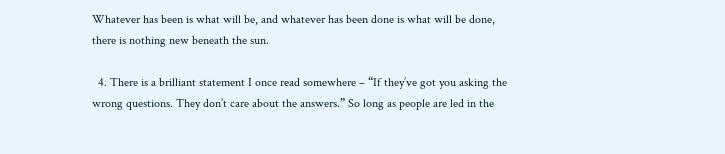Whatever has been is what will be, and whatever has been done is what will be done, there is nothing new beneath the sun.

  4. There is a brilliant statement I once read somewhere – “If they’ve got you asking the wrong questions. They don’t care about the answers.” So long as people are led in the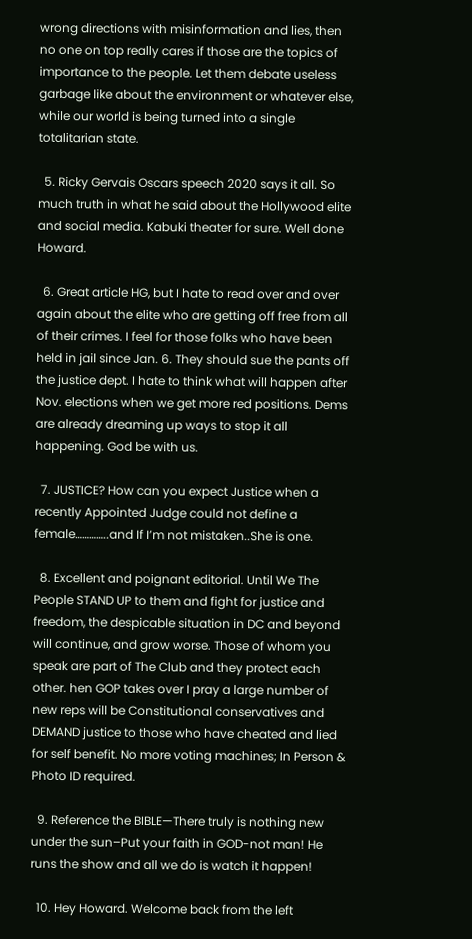wrong directions with misinformation and lies, then no one on top really cares if those are the topics of importance to the people. Let them debate useless garbage like about the environment or whatever else, while our world is being turned into a single totalitarian state.

  5. Ricky Gervais Oscars speech 2020 says it all. So much truth in what he said about the Hollywood elite and social media. Kabuki theater for sure. Well done Howard.

  6. Great article HG, but I hate to read over and over again about the elite who are getting off free from all of their crimes. I feel for those folks who have been held in jail since Jan. 6. They should sue the pants off the justice dept. I hate to think what will happen after Nov. elections when we get more red positions. Dems are already dreaming up ways to stop it all happening. God be with us.

  7. JUSTICE? How can you expect Justice when a recently Appointed Judge could not define a female…………..and If I’m not mistaken..She is one.

  8. Excellent and poignant editorial. Until We The People STAND UP to them and fight for justice and freedom, the despicable situation in DC and beyond will continue, and grow worse. Those of whom you speak are part of The Club and they protect each other. hen GOP takes over I pray a large number of new reps will be Constitutional conservatives and DEMAND justice to those who have cheated and lied for self benefit. No more voting machines; In Person & Photo ID required.

  9. Reference the BIBLE—There truly is nothing new under the sun–Put your faith in GOD-not man! He runs the show and all we do is watch it happen!

  10. Hey Howard. Welcome back from the left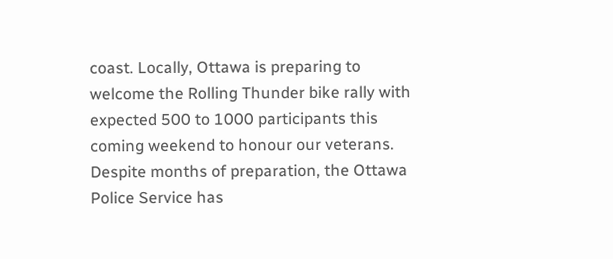coast. Locally, Ottawa is preparing to welcome the Rolling Thunder bike rally with expected 500 to 1000 participants this coming weekend to honour our veterans. Despite months of preparation, the Ottawa Police Service has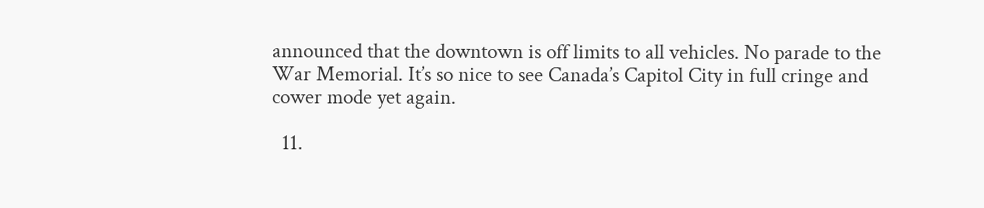announced that the downtown is off limits to all vehicles. No parade to the War Memorial. It’s so nice to see Canada’s Capitol City in full cringe and cower mode yet again.

  11.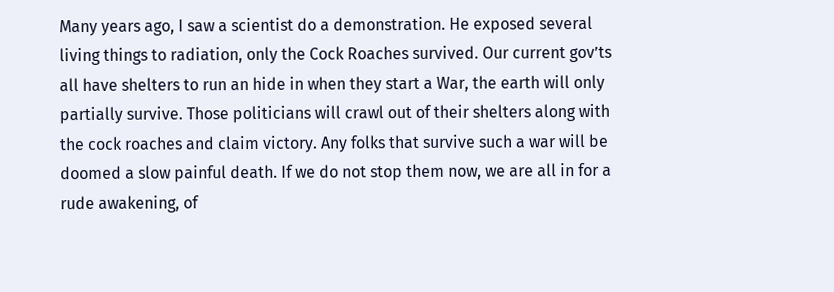Many years ago, I saw a scientist do a demonstration. He exposed several living things to radiation, only the Cock Roaches survived. Our current gov’ts all have shelters to run an hide in when they start a War, the earth will only partially survive. Those politicians will crawl out of their shelters along with the cock roaches and claim victory. Any folks that survive such a war will be doomed a slow painful death. If we do not stop them now, we are all in for a rude awakening, of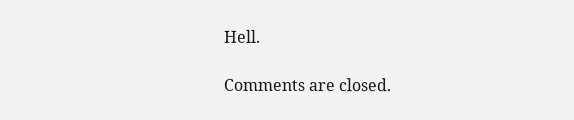Hell.

Comments are closed.